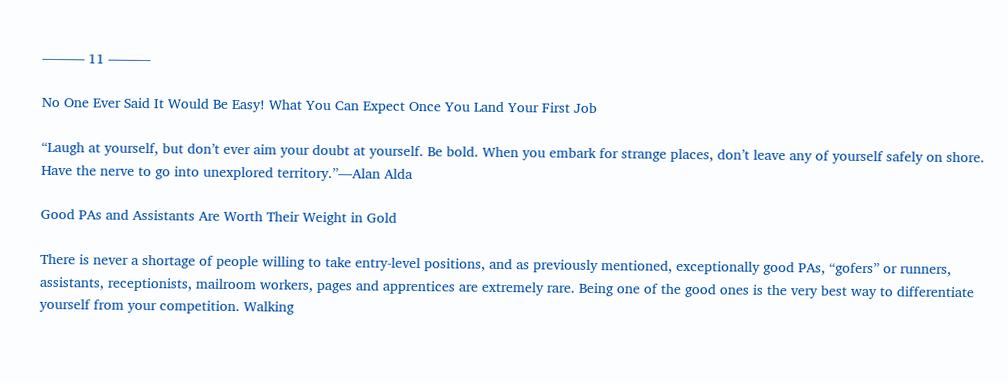——— 11 ———

No One Ever Said It Would Be Easy! What You Can Expect Once You Land Your First Job

“Laugh at yourself, but don’t ever aim your doubt at yourself. Be bold. When you embark for strange places, don’t leave any of yourself safely on shore. Have the nerve to go into unexplored territory.”—Alan Alda

Good PAs and Assistants Are Worth Their Weight in Gold

There is never a shortage of people willing to take entry-level positions, and as previously mentioned, exceptionally good PAs, “gofers” or runners, assistants, receptionists, mailroom workers, pages and apprentices are extremely rare. Being one of the good ones is the very best way to differentiate yourself from your competition. Walking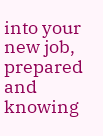into your new job, prepared and knowing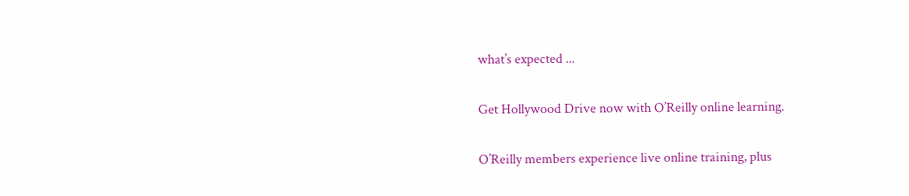what’s expected ...

Get Hollywood Drive now with O’Reilly online learning.

O’Reilly members experience live online training, plus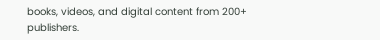books, videos, and digital content from 200+ publishers.